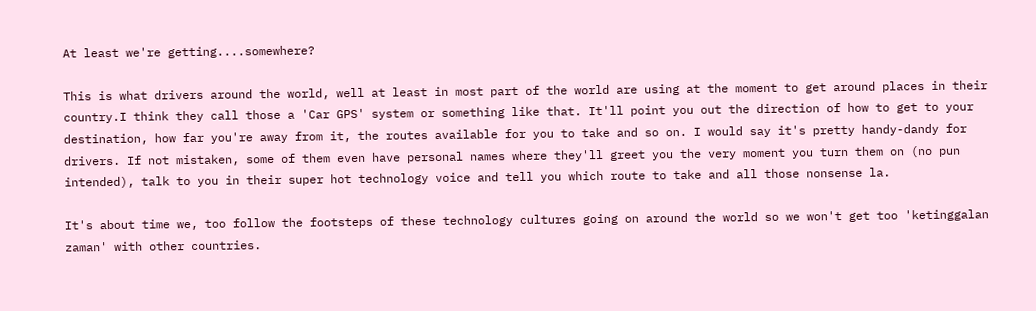At least we're getting....somewhere?

This is what drivers around the world, well at least in most part of the world are using at the moment to get around places in their country.I think they call those a 'Car GPS' system or something like that. It'll point you out the direction of how to get to your destination, how far you're away from it, the routes available for you to take and so on. I would say it's pretty handy-dandy for drivers. If not mistaken, some of them even have personal names where they'll greet you the very moment you turn them on (no pun intended), talk to you in their super hot technology voice and tell you which route to take and all those nonsense la.

It's about time we, too follow the footsteps of these technology cultures going on around the world so we won't get too 'ketinggalan zaman' with other countries.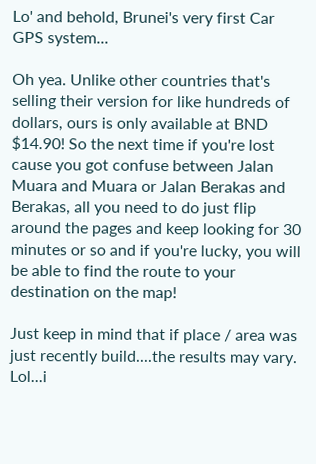Lo' and behold, Brunei's very first Car GPS system...

Oh yea. Unlike other countries that's selling their version for like hundreds of dollars, ours is only available at BND $14.90! So the next time if you're lost cause you got confuse between Jalan Muara and Muara or Jalan Berakas and Berakas, all you need to do just flip around the pages and keep looking for 30 minutes or so and if you're lucky, you will be able to find the route to your destination on the map!

Just keep in mind that if place / area was just recently build....the results may vary. Lol...i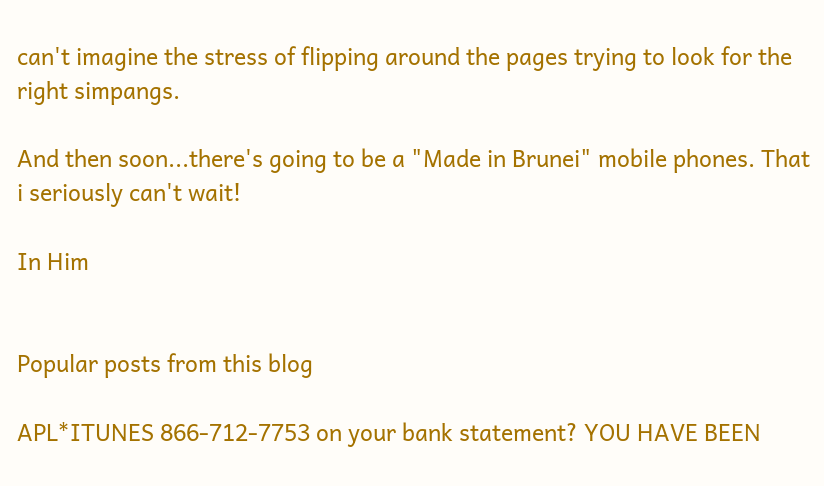can't imagine the stress of flipping around the pages trying to look for the right simpangs.

And then soon...there's going to be a "Made in Brunei" mobile phones. That i seriously can't wait!

In Him


Popular posts from this blog

APL*ITUNES 866-712-7753 on your bank statement? YOU HAVE BEEN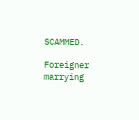SCAMMED.

Foreigner marrying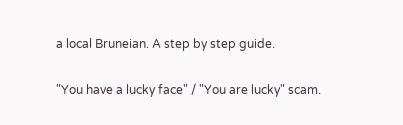a local Bruneian. A step by step guide.

"You have a lucky face" / "You are lucky" scam.